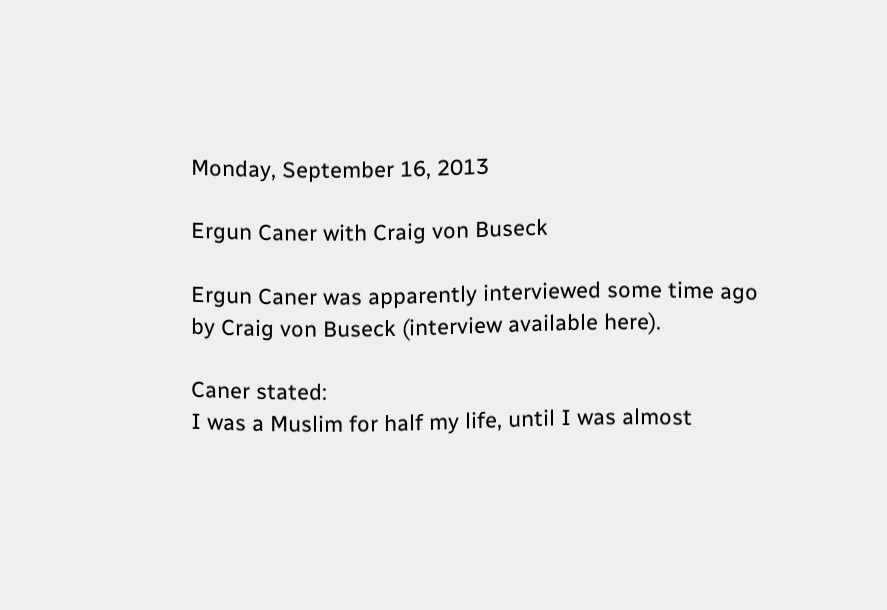Monday, September 16, 2013

Ergun Caner with Craig von Buseck

Ergun Caner was apparently interviewed some time ago by Craig von Buseck (interview available here).

Caner stated:
I was a Muslim for half my life, until I was almost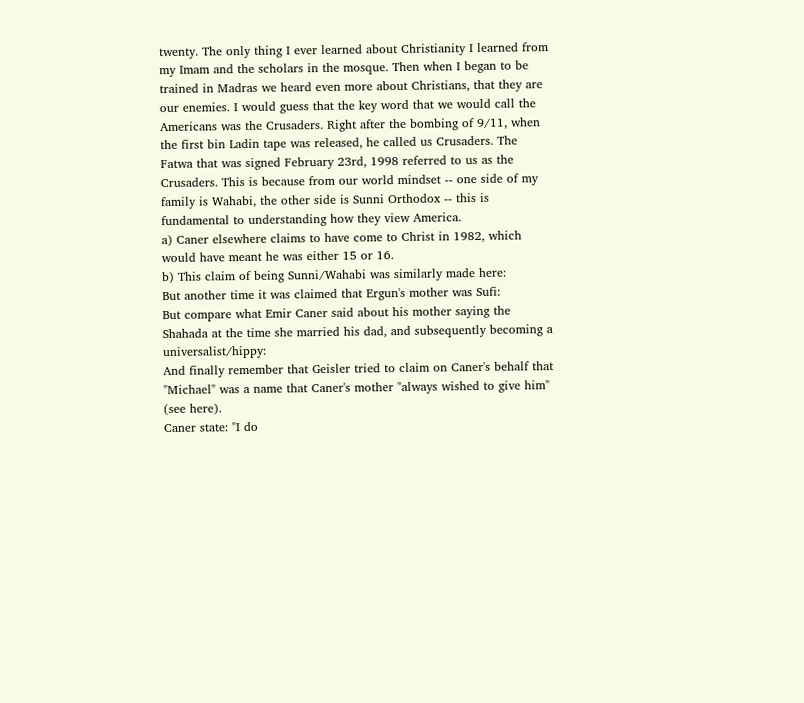twenty. The only thing I ever learned about Christianity I learned from my Imam and the scholars in the mosque. Then when I began to be trained in Madras we heard even more about Christians, that they are our enemies. I would guess that the key word that we would call the Americans was the Crusaders. Right after the bombing of 9/11, when the first bin Ladin tape was released, he called us Crusaders. The Fatwa that was signed February 23rd, 1998 referred to us as the Crusaders. This is because from our world mindset -- one side of my family is Wahabi, the other side is Sunni Orthodox -- this is fundamental to understanding how they view America.
a) Caner elsewhere claims to have come to Christ in 1982, which would have meant he was either 15 or 16.
b) This claim of being Sunni/Wahabi was similarly made here:
But another time it was claimed that Ergun's mother was Sufi:
But compare what Emir Caner said about his mother saying the Shahada at the time she married his dad, and subsequently becoming a universalist/hippy:
And finally remember that Geisler tried to claim on Caner's behalf that "Michael" was a name that Caner's mother "always wished to give him" (see here).
Caner state: "I do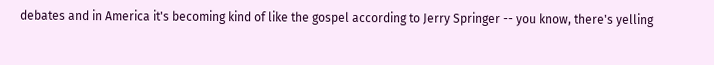debates and in America it's becoming kind of like the gospel according to Jerry Springer -- you know, there's yelling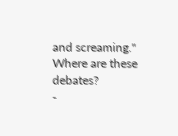and screaming."
Where are these debates?
-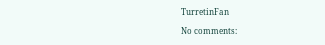TurretinFan

No comments: